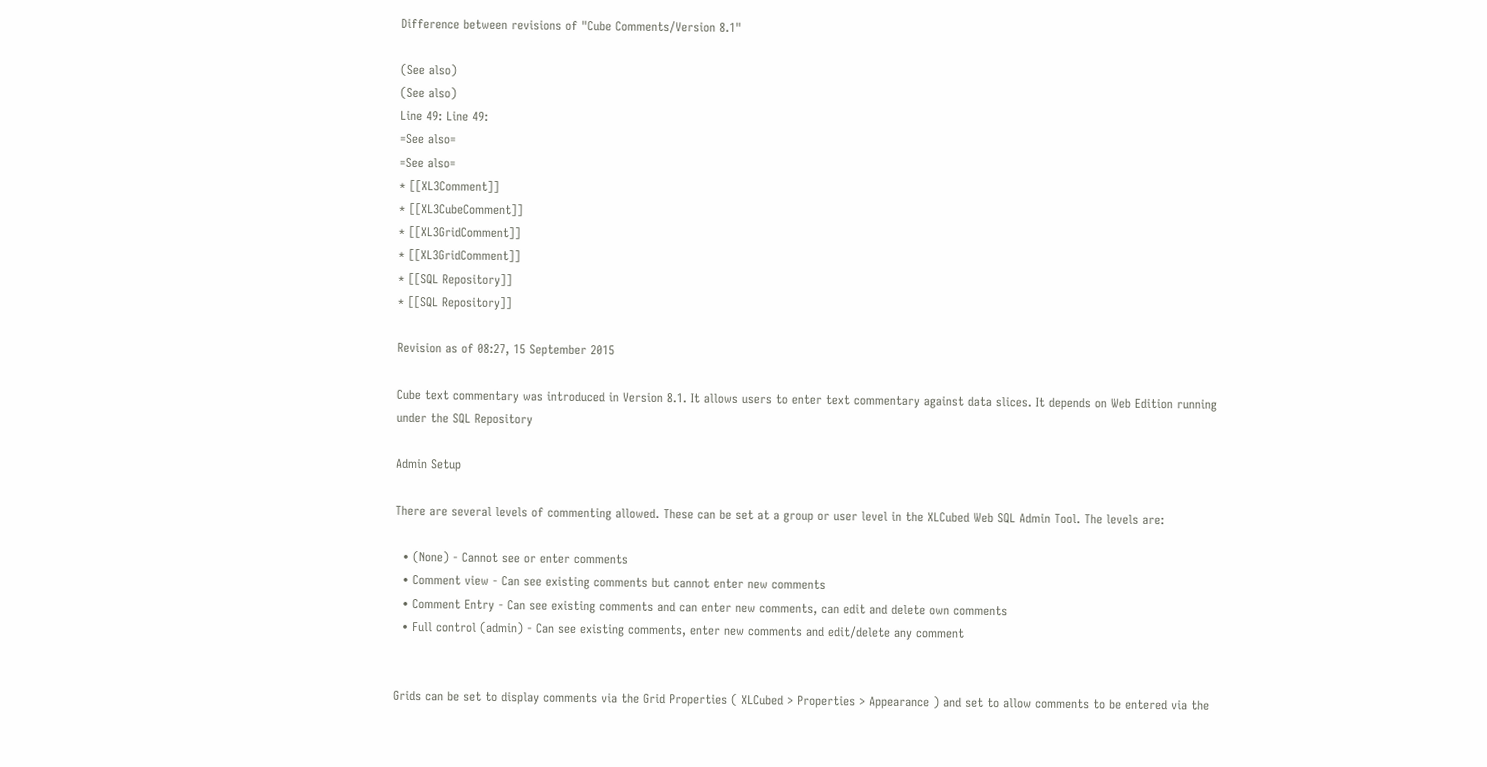Difference between revisions of "Cube Comments/Version 8.1"

(See also)
(See also)
Line 49: Line 49:
=See also=
=See also=
* [[XL3Comment]]
* [[XL3CubeComment]]
* [[XL3GridComment]]
* [[XL3GridComment]]
* [[SQL Repository]]
* [[SQL Repository]]

Revision as of 08:27, 15 September 2015

Cube text commentary was introduced in Version 8.1. It allows users to enter text commentary against data slices. It depends on Web Edition running under the SQL Repository

Admin Setup

There are several levels of commenting allowed. These can be set at a group or user level in the XLCubed Web SQL Admin Tool. The levels are:

  • (None) - Cannot see or enter comments
  • Comment view - Can see existing comments but cannot enter new comments
  • Comment Entry - Can see existing comments and can enter new comments, can edit and delete own comments
  • Full control (admin) - Can see existing comments, enter new comments and edit/delete any comment


Grids can be set to display comments via the Grid Properties ( XLCubed > Properties > Appearance ) and set to allow comments to be entered via the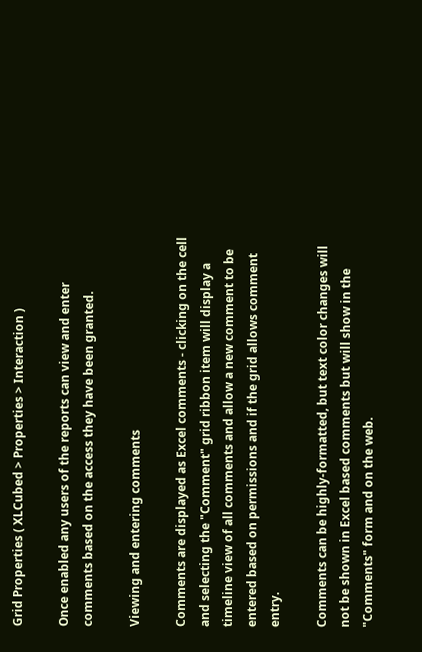Grid Properties ( XLCubed > Properties > Interaction )

Once enabled any users of the reports can view and enter comments based on the access they have been granted.

Viewing and entering comments

Comments are displayed as Excel comments - clicking on the cell and selecting the "Comment" grid ribbon item will display a timeline view of all comments and allow a new comment to be entered based on permissions and if the grid allows comment entry.

Comments can be highly-formatted, but text color changes will not be shown in Excel based comments but will show in the "Comments" form and on the web.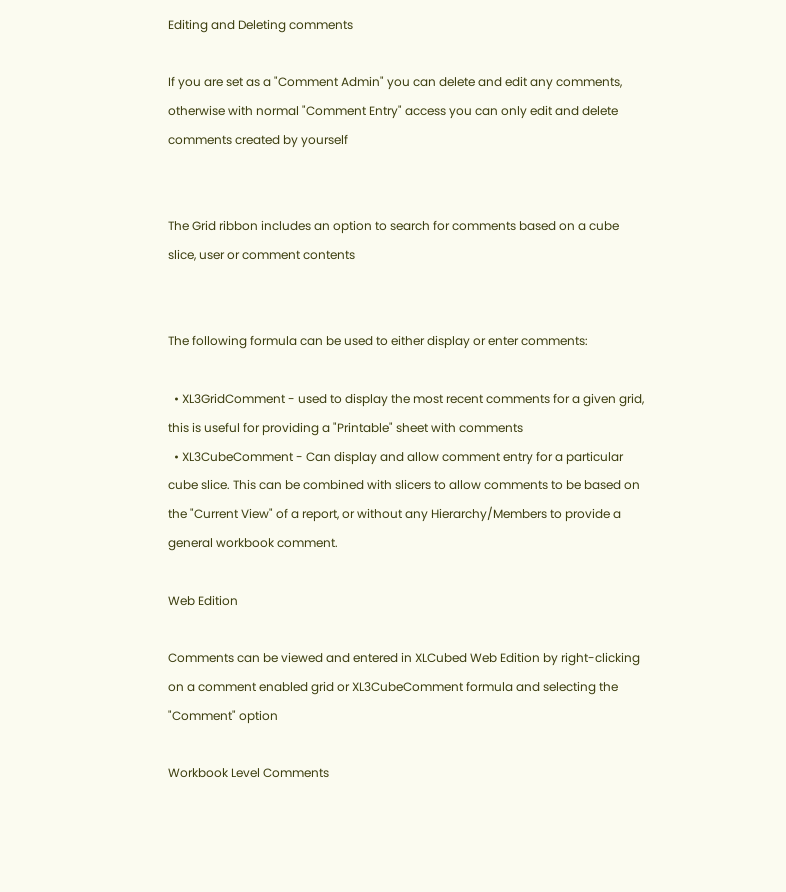Editing and Deleting comments

If you are set as a "Comment Admin" you can delete and edit any comments, otherwise with normal "Comment Entry" access you can only edit and delete comments created by yourself


The Grid ribbon includes an option to search for comments based on a cube slice, user or comment contents


The following formula can be used to either display or enter comments:

  • XL3GridComment - used to display the most recent comments for a given grid, this is useful for providing a "Printable" sheet with comments
  • XL3CubeComment - Can display and allow comment entry for a particular cube slice. This can be combined with slicers to allow comments to be based on the "Current View" of a report, or without any Hierarchy/Members to provide a general workbook comment.

Web Edition

Comments can be viewed and entered in XLCubed Web Edition by right-clicking on a comment enabled grid or XL3CubeComment formula and selecting the "Comment" option

Workbook Level Comments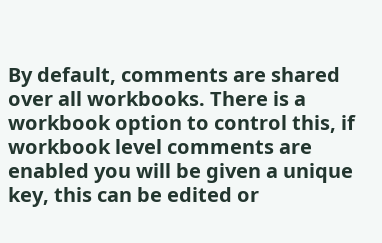By default, comments are shared over all workbooks. There is a workbook option to control this, if workbook level comments are enabled you will be given a unique key, this can be edited or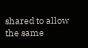shared to allow the same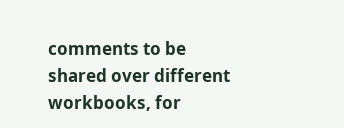comments to be shared over different workbooks, for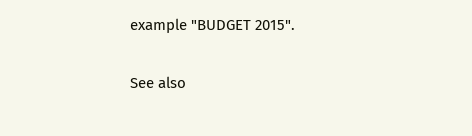example "BUDGET 2015".

See also